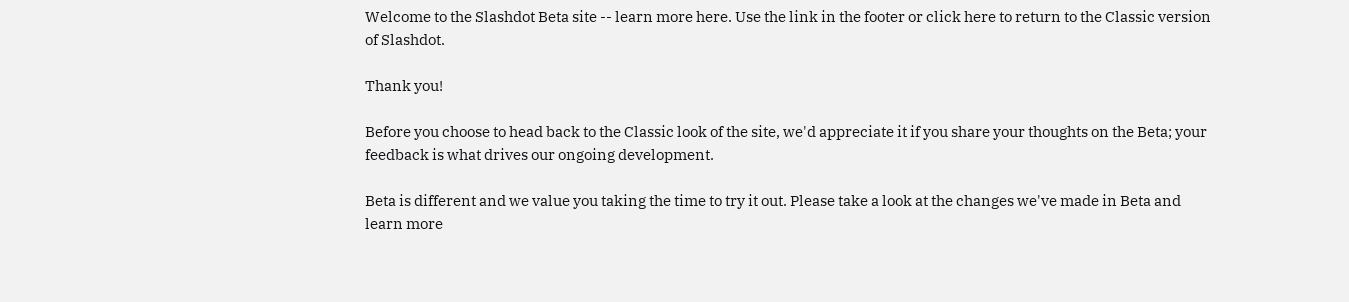Welcome to the Slashdot Beta site -- learn more here. Use the link in the footer or click here to return to the Classic version of Slashdot.

Thank you!

Before you choose to head back to the Classic look of the site, we'd appreciate it if you share your thoughts on the Beta; your feedback is what drives our ongoing development.

Beta is different and we value you taking the time to try it out. Please take a look at the changes we've made in Beta and  learn more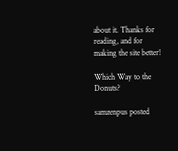about it. Thanks for reading, and for making the site better!

Which Way to the Donuts?

samzenpus posted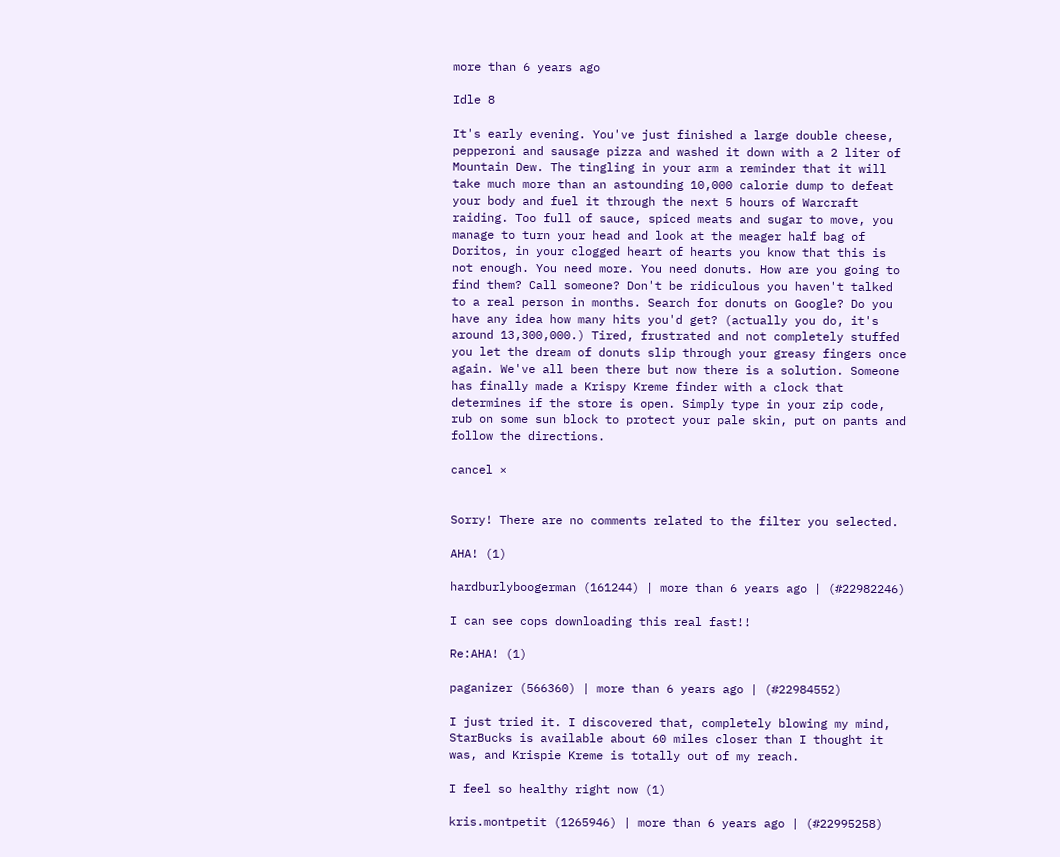more than 6 years ago

Idle 8

It's early evening. You've just finished a large double cheese, pepperoni and sausage pizza and washed it down with a 2 liter of Mountain Dew. The tingling in your arm a reminder that it will take much more than an astounding 10,000 calorie dump to defeat your body and fuel it through the next 5 hours of Warcraft raiding. Too full of sauce, spiced meats and sugar to move, you manage to turn your head and look at the meager half bag of Doritos, in your clogged heart of hearts you know that this is not enough. You need more. You need donuts. How are you going to find them? Call someone? Don't be ridiculous you haven't talked to a real person in months. Search for donuts on Google? Do you have any idea how many hits you'd get? (actually you do, it's around 13,300,000.) Tired, frustrated and not completely stuffed you let the dream of donuts slip through your greasy fingers once again. We've all been there but now there is a solution. Someone has finally made a Krispy Kreme finder with a clock that determines if the store is open. Simply type in your zip code, rub on some sun block to protect your pale skin, put on pants and follow the directions.

cancel ×


Sorry! There are no comments related to the filter you selected.

AHA! (1)

hardburlyboogerman (161244) | more than 6 years ago | (#22982246)

I can see cops downloading this real fast!!

Re:AHA! (1)

paganizer (566360) | more than 6 years ago | (#22984552)

I just tried it. I discovered that, completely blowing my mind, StarBucks is available about 60 miles closer than I thought it was, and Krispie Kreme is totally out of my reach.

I feel so healthy right now (1)

kris.montpetit (1265946) | more than 6 years ago | (#22995258)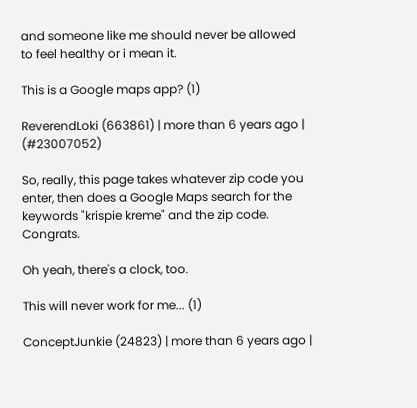and someone like me should never be allowed to feel healthy or i mean it.

This is a Google maps app? (1)

ReverendLoki (663861) | more than 6 years ago | (#23007052)

So, really, this page takes whatever zip code you enter, then does a Google Maps search for the keywords "krispie kreme" and the zip code. Congrats.

Oh yeah, there's a clock, too.

This will never work for me... (1)

ConceptJunkie (24823) | more than 6 years ago |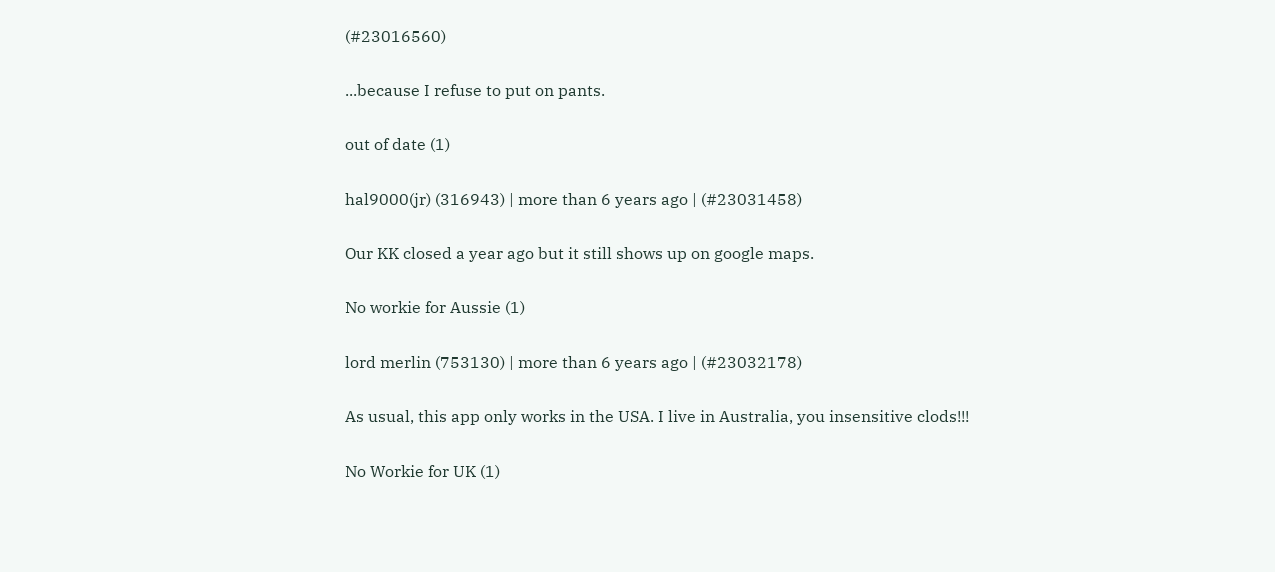(#23016560)

...because I refuse to put on pants.

out of date (1)

hal9000(jr) (316943) | more than 6 years ago | (#23031458)

Our KK closed a year ago but it still shows up on google maps.

No workie for Aussie (1)

lord merlin (753130) | more than 6 years ago | (#23032178)

As usual, this app only works in the USA. I live in Australia, you insensitive clods!!!

No Workie for UK (1)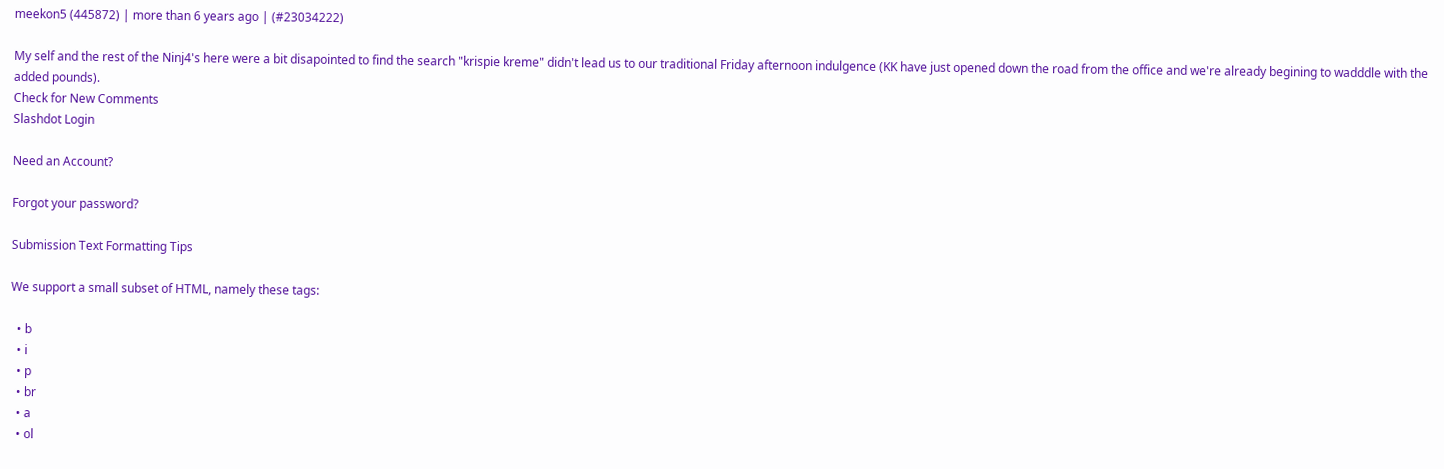meekon5 (445872) | more than 6 years ago | (#23034222)

My self and the rest of the Ninj4's here were a bit disapointed to find the search "krispie kreme" didn't lead us to our traditional Friday afternoon indulgence (KK have just opened down the road from the office and we're already begining to wadddle with the added pounds).
Check for New Comments
Slashdot Login

Need an Account?

Forgot your password?

Submission Text Formatting Tips

We support a small subset of HTML, namely these tags:

  • b
  • i
  • p
  • br
  • a
  • ol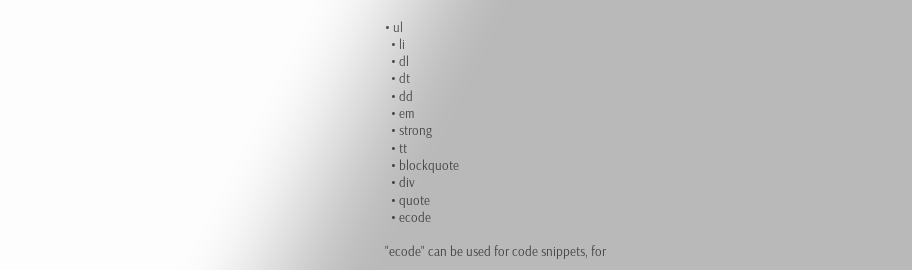• ul
  • li
  • dl
  • dt
  • dd
  • em
  • strong
  • tt
  • blockquote
  • div
  • quote
  • ecode

"ecode" can be used for code snippets, for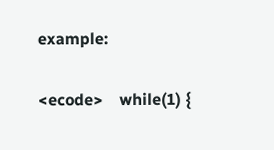example:

<ecode>    while(1) {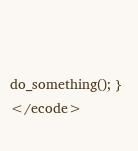do_something(); } </ecode>